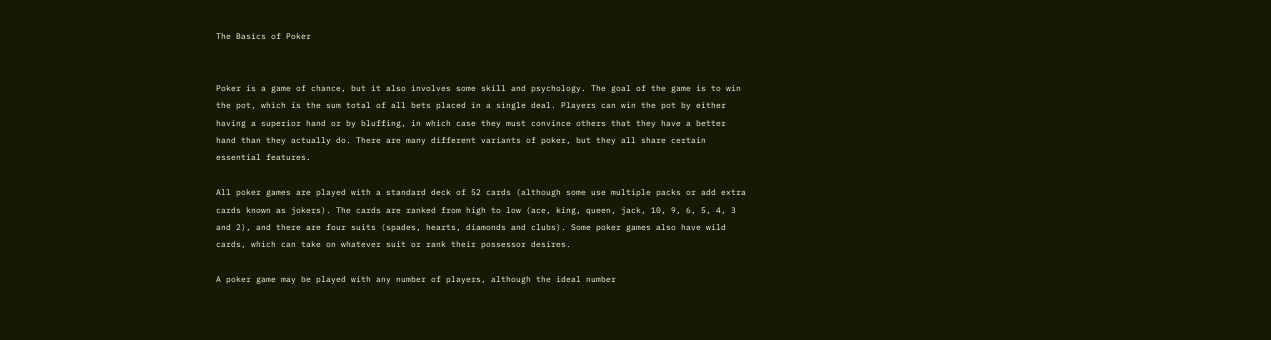The Basics of Poker


Poker is a game of chance, but it also involves some skill and psychology. The goal of the game is to win the pot, which is the sum total of all bets placed in a single deal. Players can win the pot by either having a superior hand or by bluffing, in which case they must convince others that they have a better hand than they actually do. There are many different variants of poker, but they all share certain essential features.

All poker games are played with a standard deck of 52 cards (although some use multiple packs or add extra cards known as jokers). The cards are ranked from high to low (ace, king, queen, jack, 10, 9, 6, 5, 4, 3 and 2), and there are four suits (spades, hearts, diamonds and clubs). Some poker games also have wild cards, which can take on whatever suit or rank their possessor desires.

A poker game may be played with any number of players, although the ideal number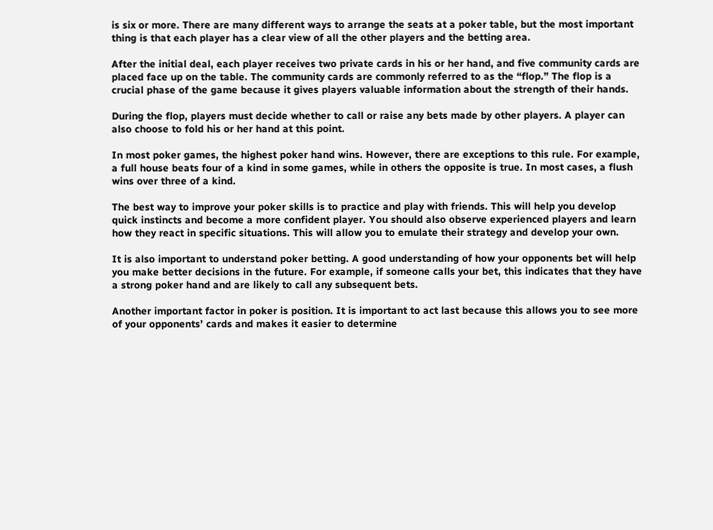is six or more. There are many different ways to arrange the seats at a poker table, but the most important thing is that each player has a clear view of all the other players and the betting area.

After the initial deal, each player receives two private cards in his or her hand, and five community cards are placed face up on the table. The community cards are commonly referred to as the “flop.” The flop is a crucial phase of the game because it gives players valuable information about the strength of their hands.

During the flop, players must decide whether to call or raise any bets made by other players. A player can also choose to fold his or her hand at this point.

In most poker games, the highest poker hand wins. However, there are exceptions to this rule. For example, a full house beats four of a kind in some games, while in others the opposite is true. In most cases, a flush wins over three of a kind.

The best way to improve your poker skills is to practice and play with friends. This will help you develop quick instincts and become a more confident player. You should also observe experienced players and learn how they react in specific situations. This will allow you to emulate their strategy and develop your own.

It is also important to understand poker betting. A good understanding of how your opponents bet will help you make better decisions in the future. For example, if someone calls your bet, this indicates that they have a strong poker hand and are likely to call any subsequent bets.

Another important factor in poker is position. It is important to act last because this allows you to see more of your opponents’ cards and makes it easier to determine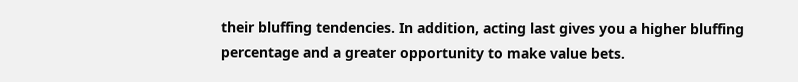their bluffing tendencies. In addition, acting last gives you a higher bluffing percentage and a greater opportunity to make value bets.